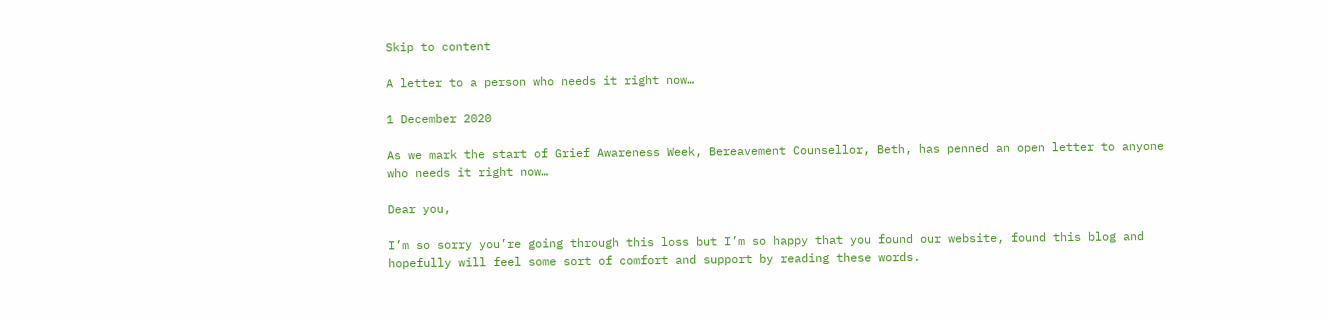Skip to content

A letter to a person who needs it right now…

1 December 2020

As we mark the start of Grief Awareness Week, Bereavement Counsellor, Beth, has penned an open letter to anyone who needs it right now…

Dear you,

I’m so sorry you’re going through this loss but I’m so happy that you found our website, found this blog and hopefully will feel some sort of comfort and support by reading these words.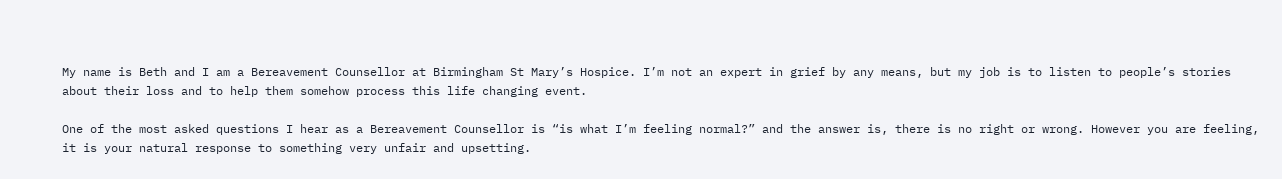My name is Beth and I am a Bereavement Counsellor at Birmingham St Mary’s Hospice. I’m not an expert in grief by any means, but my job is to listen to people’s stories about their loss and to help them somehow process this life changing event.

One of the most asked questions I hear as a Bereavement Counsellor is “is what I’m feeling normal?” and the answer is, there is no right or wrong. However you are feeling, it is your natural response to something very unfair and upsetting.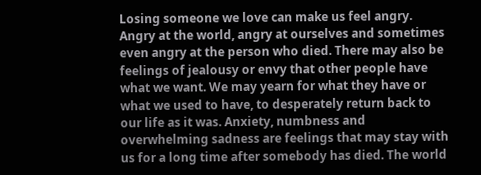Losing someone we love can make us feel angry. Angry at the world, angry at ourselves and sometimes even angry at the person who died. There may also be feelings of jealousy or envy that other people have what we want. We may yearn for what they have or what we used to have, to desperately return back to our life as it was. Anxiety, numbness and overwhelming sadness are feelings that may stay with us for a long time after somebody has died. The world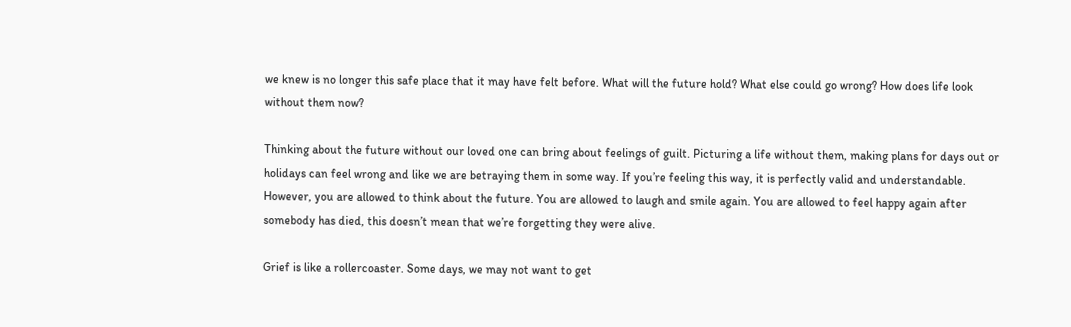we knew is no longer this safe place that it may have felt before. What will the future hold? What else could go wrong? How does life look without them now?

Thinking about the future without our loved one can bring about feelings of guilt. Picturing a life without them, making plans for days out or holidays can feel wrong and like we are betraying them in some way. If you’re feeling this way, it is perfectly valid and understandable. However, you are allowed to think about the future. You are allowed to laugh and smile again. You are allowed to feel happy again after somebody has died, this doesn’t mean that we’re forgetting they were alive.

Grief is like a rollercoaster. Some days, we may not want to get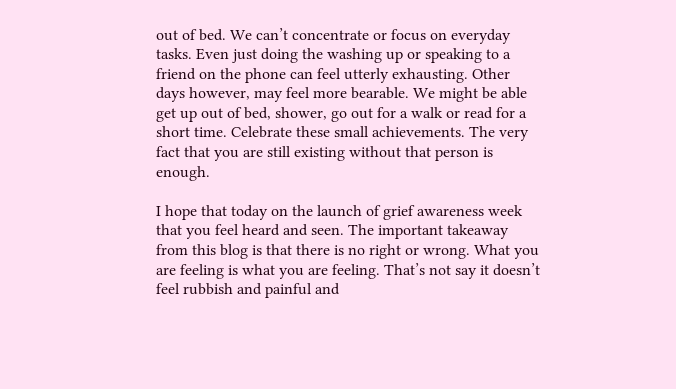out of bed. We can’t concentrate or focus on everyday tasks. Even just doing the washing up or speaking to a friend on the phone can feel utterly exhausting. Other days however, may feel more bearable. We might be able get up out of bed, shower, go out for a walk or read for a short time. Celebrate these small achievements. The very fact that you are still existing without that person is enough.

I hope that today on the launch of grief awareness week that you feel heard and seen. The important takeaway from this blog is that there is no right or wrong. What you are feeling is what you are feeling. That’s not say it doesn’t feel rubbish and painful and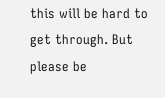this will be hard to get through. But please be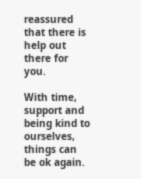reassured that there is help out there for you.

With time, support and being kind to ourselves, things can be ok again.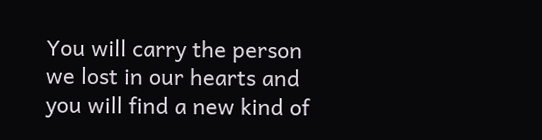You will carry the person we lost in our hearts and you will find a new kind of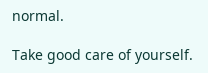normal.

Take good care of yourself.